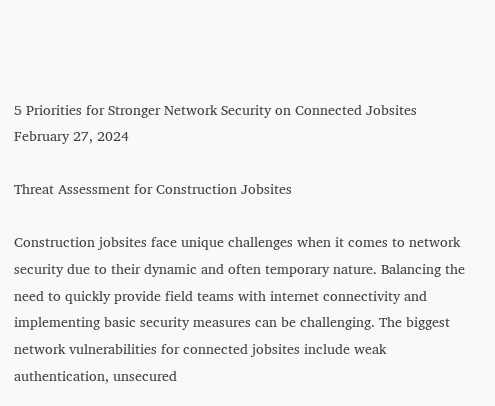5 Priorities for Stronger Network Security on Connected Jobsites
February 27, 2024

Threat Assessment for Construction Jobsites

Construction jobsites face unique challenges when it comes to network security due to their dynamic and often temporary nature. Balancing the need to quickly provide field teams with internet connectivity and implementing basic security measures can be challenging. The biggest network vulnerabilities for connected jobsites include weak authentication, unsecured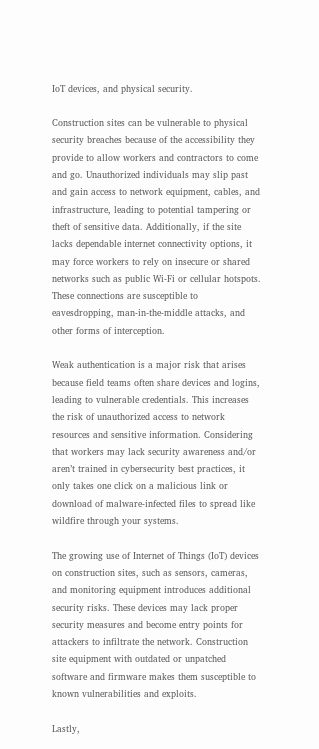IoT devices, and physical security.

Construction sites can be vulnerable to physical security breaches because of the accessibility they provide to allow workers and contractors to come and go. Unauthorized individuals may slip past and gain access to network equipment, cables, and infrastructure, leading to potential tampering or theft of sensitive data. Additionally, if the site lacks dependable internet connectivity options, it may force workers to rely on insecure or shared networks such as public Wi-Fi or cellular hotspots. These connections are susceptible to eavesdropping, man-in-the-middle attacks, and other forms of interception.

Weak authentication is a major risk that arises because field teams often share devices and logins, leading to vulnerable credentials. This increases the risk of unauthorized access to network resources and sensitive information. Considering that workers may lack security awareness and/or aren’t trained in cybersecurity best practices, it only takes one click on a malicious link or download of malware-infected files to spread like wildfire through your systems.

The growing use of Internet of Things (IoT) devices on construction sites, such as sensors, cameras, and monitoring equipment introduces additional security risks. These devices may lack proper security measures and become entry points for attackers to infiltrate the network. Construction site equipment with outdated or unpatched software and firmware makes them susceptible to known vulnerabilities and exploits.

Lastly,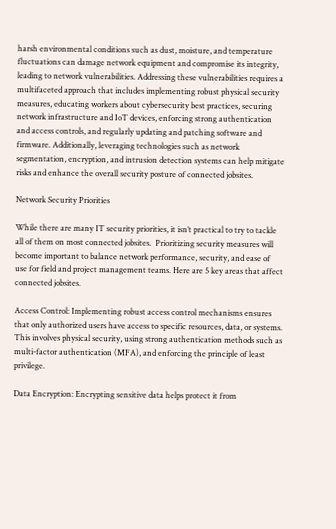harsh environmental conditions such as dust, moisture, and temperature fluctuations can damage network equipment and compromise its integrity, leading to network vulnerabilities. Addressing these vulnerabilities requires a multifaceted approach that includes implementing robust physical security measures, educating workers about cybersecurity best practices, securing network infrastructure and IoT devices, enforcing strong authentication and access controls, and regularly updating and patching software and firmware. Additionally, leveraging technologies such as network segmentation, encryption, and intrusion detection systems can help mitigate risks and enhance the overall security posture of connected jobsites.

Network Security Priorities

While there are many IT security priorities, it isn’t practical to try to tackle all of them on most connected jobsites.  Prioritizing security measures will become important to balance network performance, security, and ease of use for field and project management teams. Here are 5 key areas that affect connected jobsites.

Access Control: Implementing robust access control mechanisms ensures that only authorized users have access to specific resources, data, or systems. This involves physical security, using strong authentication methods such as multi-factor authentication (MFA), and enforcing the principle of least privilege.

Data Encryption: Encrypting sensitive data helps protect it from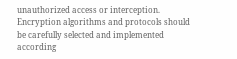unauthorized access or interception. Encryption algorithms and protocols should be carefully selected and implemented according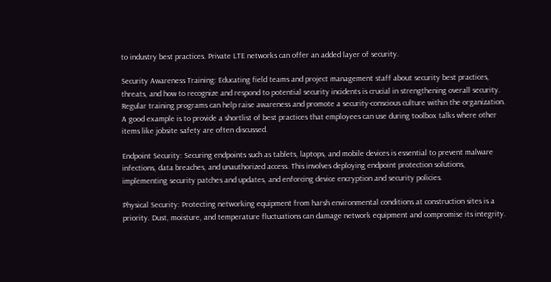to industry best practices. Private LTE networks can offer an added layer of security.

Security Awareness Training: Educating field teams and project management staff about security best practices, threats, and how to recognize and respond to potential security incidents is crucial in strengthening overall security. Regular training programs can help raise awareness and promote a security-conscious culture within the organization. A good example is to provide a shortlist of best practices that employees can use during toolbox talks where other items like jobsite safety are often discussed.

Endpoint Security: Securing endpoints such as tablets, laptops, and mobile devices is essential to prevent malware infections, data breaches, and unauthorized access. This involves deploying endpoint protection solutions, implementing security patches and updates, and enforcing device encryption and security policies.

Physical Security: Protecting networking equipment from harsh environmental conditions at construction sites is a priority. Dust, moisture, and temperature fluctuations can damage network equipment and compromise its integrity.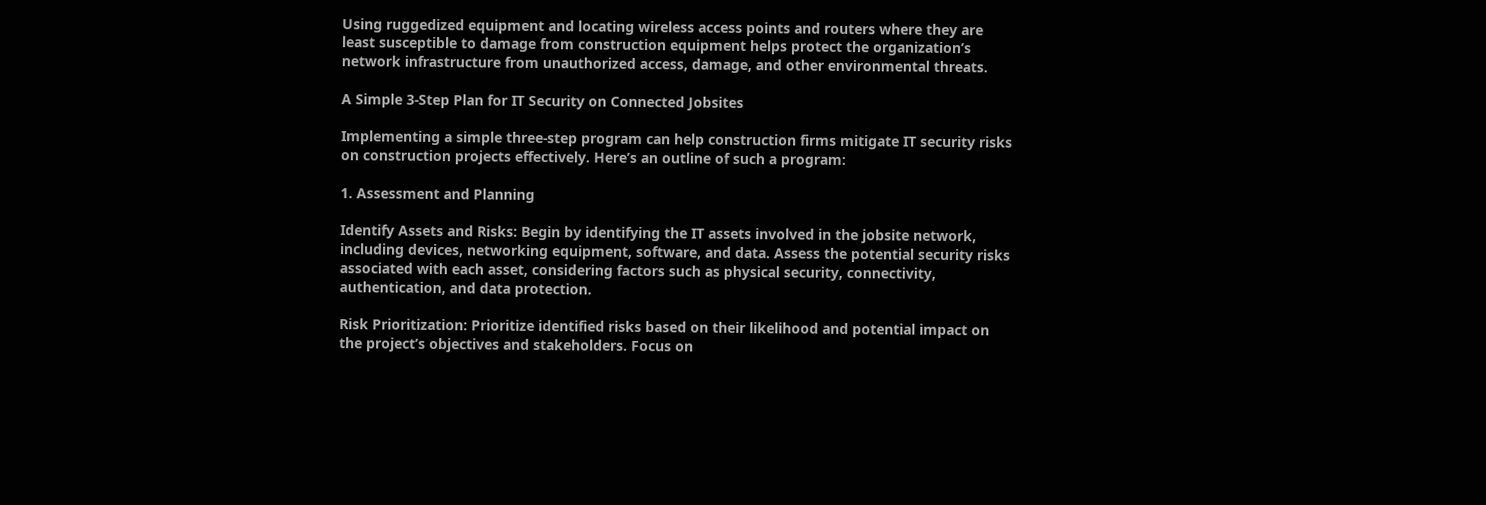Using ruggedized equipment and locating wireless access points and routers where they are least susceptible to damage from construction equipment helps protect the organization’s network infrastructure from unauthorized access, damage, and other environmental threats.

A Simple 3-Step Plan for IT Security on Connected Jobsites

Implementing a simple three-step program can help construction firms mitigate IT security risks on construction projects effectively. Here’s an outline of such a program:

1. Assessment and Planning

Identify Assets and Risks: Begin by identifying the IT assets involved in the jobsite network, including devices, networking equipment, software, and data. Assess the potential security risks associated with each asset, considering factors such as physical security, connectivity, authentication, and data protection.

Risk Prioritization: Prioritize identified risks based on their likelihood and potential impact on the project’s objectives and stakeholders. Focus on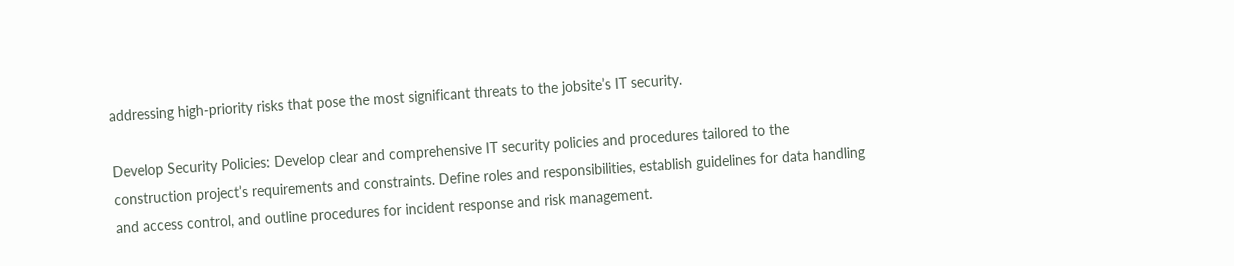addressing high-priority risks that pose the most significant threats to the jobsite’s IT security.

Develop Security Policies: Develop clear and comprehensive IT security policies and procedures tailored to the construction project’s requirements and constraints. Define roles and responsibilities, establish guidelines for data handling and access control, and outline procedures for incident response and risk management.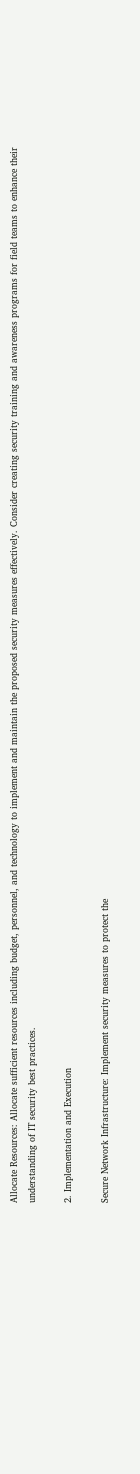Allocate Resources: Allocate sufficient resources including budget, personnel, and technology to implement and maintain the proposed security measures effectively. Consider creating security training and awareness programs for field teams to enhance their understanding of IT security best practices.

2. Implementation and Execution

Secure Network Infrastructure: Implement security measures to protect the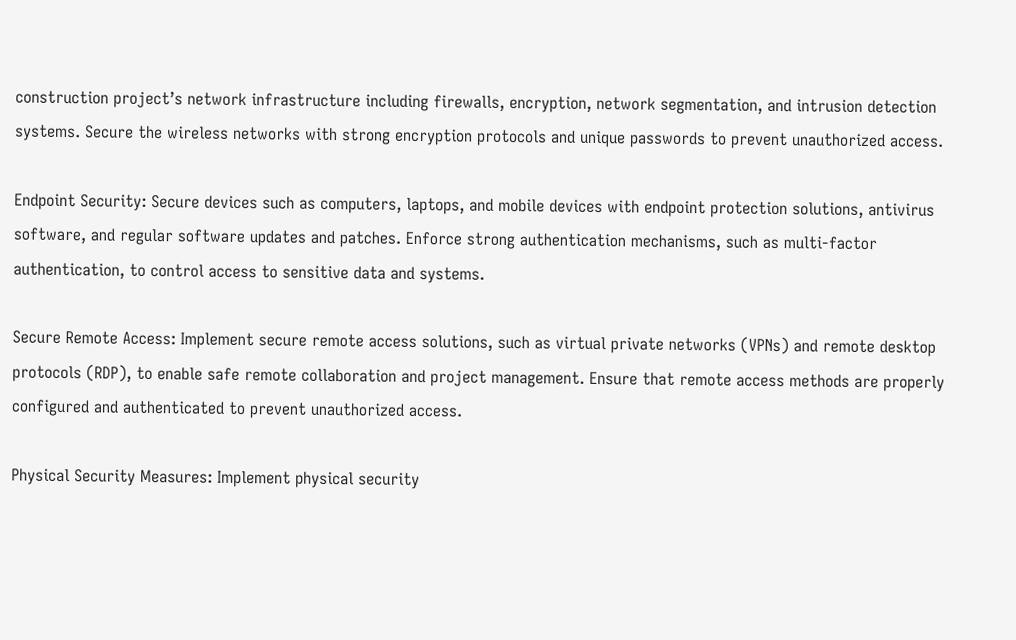construction project’s network infrastructure including firewalls, encryption, network segmentation, and intrusion detection systems. Secure the wireless networks with strong encryption protocols and unique passwords to prevent unauthorized access.

Endpoint Security: Secure devices such as computers, laptops, and mobile devices with endpoint protection solutions, antivirus software, and regular software updates and patches. Enforce strong authentication mechanisms, such as multi-factor authentication, to control access to sensitive data and systems.

Secure Remote Access: Implement secure remote access solutions, such as virtual private networks (VPNs) and remote desktop protocols (RDP), to enable safe remote collaboration and project management. Ensure that remote access methods are properly configured and authenticated to prevent unauthorized access.

Physical Security Measures: Implement physical security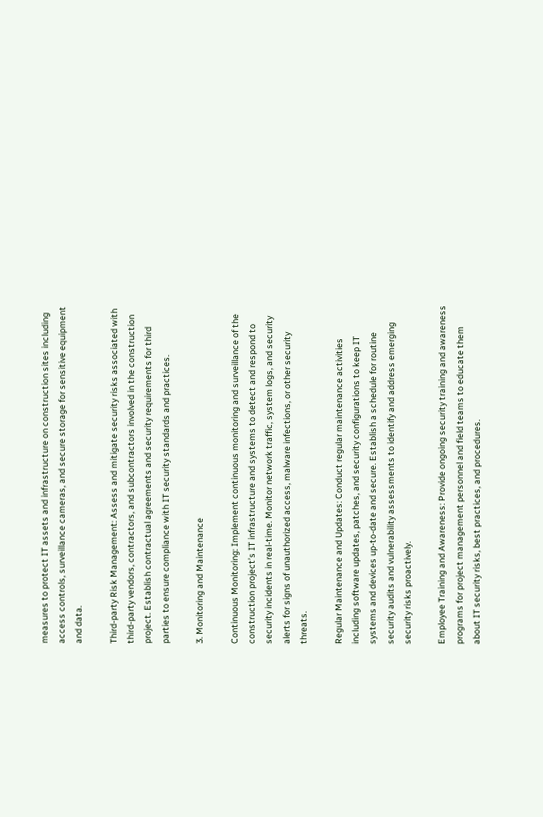measures to protect IT assets and infrastructure on construction sites including access controls, surveillance cameras, and secure storage for sensitive equipment and data.

Third-party Risk Management: Assess and mitigate security risks associated with third-party vendors, contractors, and subcontractors involved in the construction project. Establish contractual agreements and security requirements for third parties to ensure compliance with IT security standards and practices.

3. Monitoring and Maintenance

Continuous Monitoring: Implement continuous monitoring and surveillance of the construction project’s IT infrastructure and systems to detect and respond to security incidents in real-time. Monitor network traffic, system logs, and security alerts for signs of unauthorized access, malware infections, or other security threats.

Regular Maintenance and Updates: Conduct regular maintenance activities including software updates, patches, and security configurations to keep IT systems and devices up-to-date and secure. Establish a schedule for routine security audits and vulnerability assessments to identify and address emerging security risks proactively.

Employee Training and Awareness: Provide ongoing security training and awareness programs for project management personnel and field teams to educate them about IT security risks, best practices, and procedures.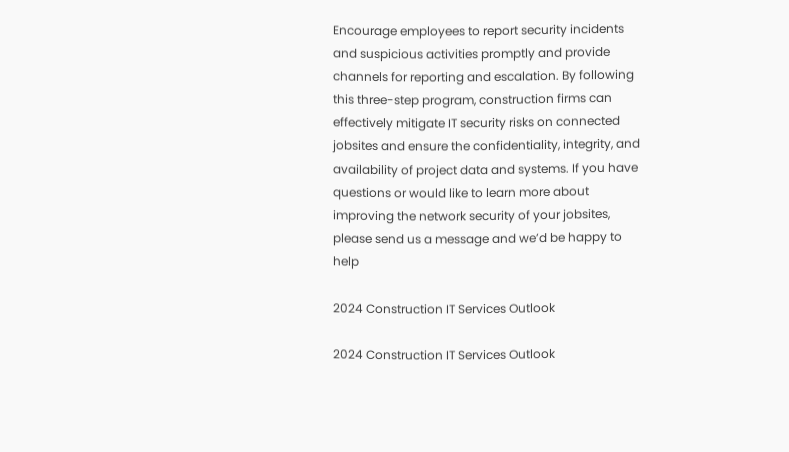Encourage employees to report security incidents and suspicious activities promptly and provide channels for reporting and escalation. By following this three-step program, construction firms can effectively mitigate IT security risks on connected jobsites and ensure the confidentiality, integrity, and availability of project data and systems. If you have questions or would like to learn more about improving the network security of your jobsites, please send us a message and we’d be happy to help

2024 Construction IT Services Outlook

2024 Construction IT Services Outlook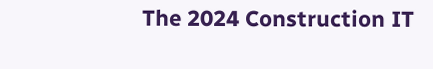The 2024 Construction IT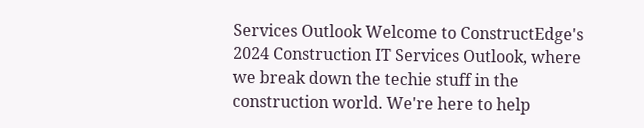Services Outlook Welcome to ConstructEdge's 2024 Construction IT Services Outlook, where we break down the techie stuff in the construction world. We're here to help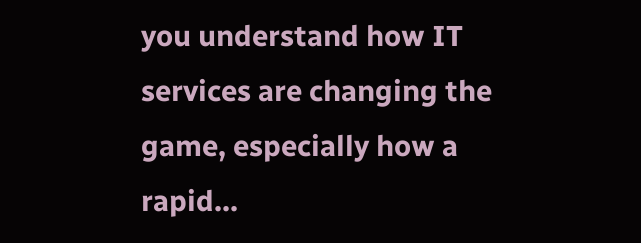you understand how IT services are changing the game, especially how a rapid...